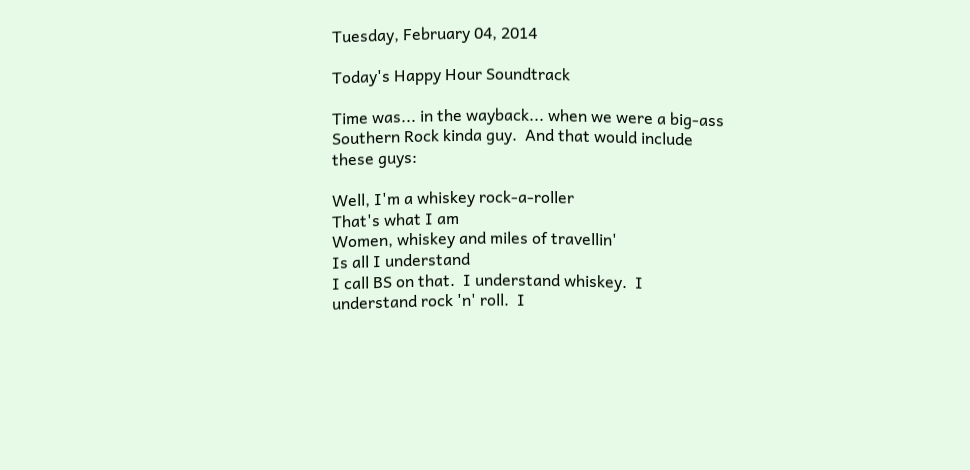Tuesday, February 04, 2014

Today's Happy Hour Soundtrack

Time was... in the wayback... when we were a big-ass Southern Rock kinda guy.  And that would include these guys:

Well, I'm a whiskey rock-a-roller
That's what I am
Women, whiskey and miles of travellin'
Is all I understand
I call BS on that.  I understand whiskey.  I understand rock 'n' roll.  I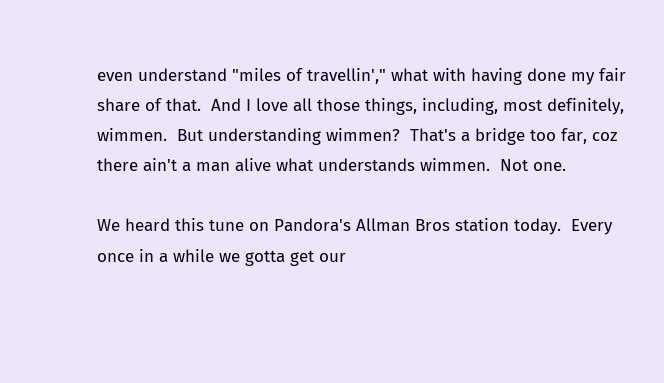even understand "miles of travellin'," what with having done my fair share of that.  And I love all those things, including, most definitely, wimmen.  But understanding wimmen?  That's a bridge too far, coz there ain't a man alive what understands wimmen.  Not one.

We heard this tune on Pandora's Allman Bros station today.  Every once in a while we gotta get our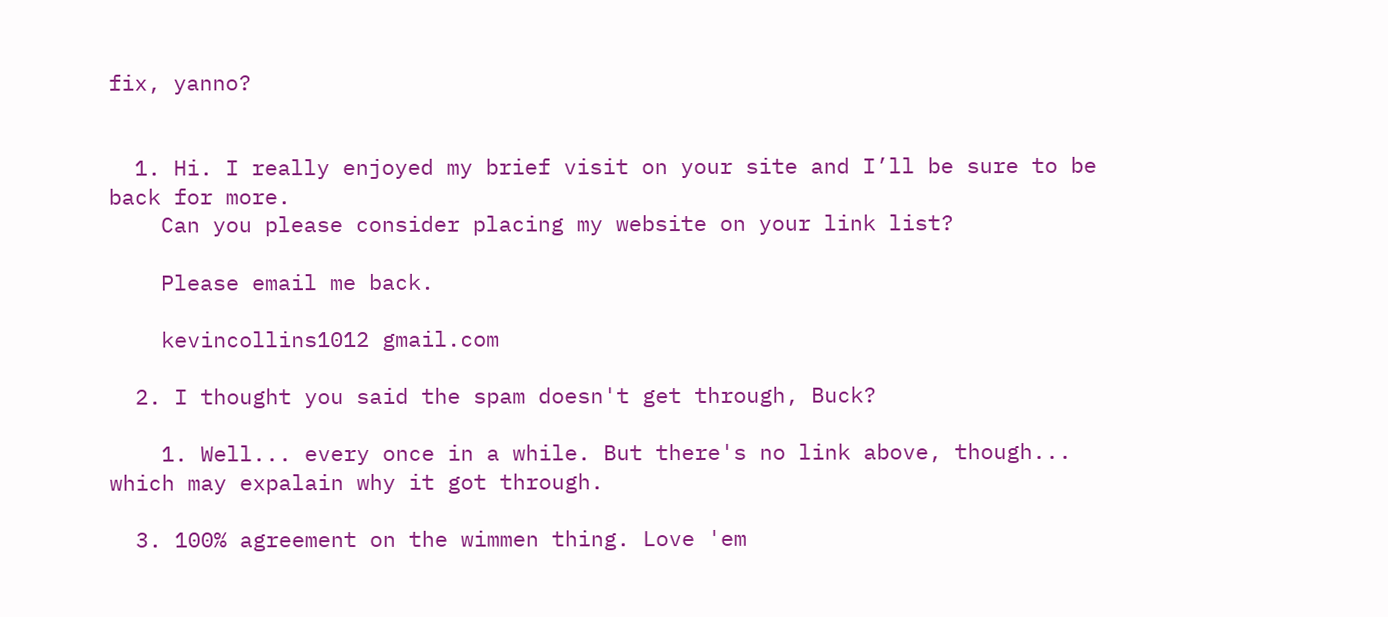fix, yanno?


  1. Hi. I really enjoyed my brief visit on your site and I’ll be sure to be back for more.
    Can you please consider placing my website on your link list?

    Please email me back.

    kevincollins1012 gmail.com

  2. I thought you said the spam doesn't get through, Buck?

    1. Well... every once in a while. But there's no link above, though... which may expalain why it got through.

  3. 100% agreement on the wimmen thing. Love 'em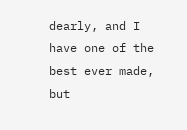dearly, and I have one of the best ever made, but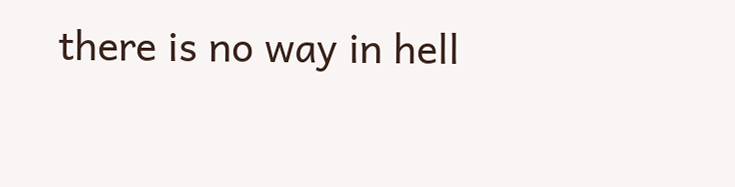there is no way in hell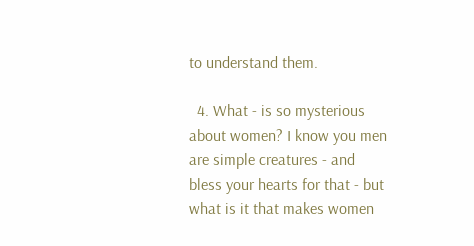to understand them.

  4. What - is so mysterious about women? I know you men are simple creatures - and bless your hearts for that - but what is it that makes women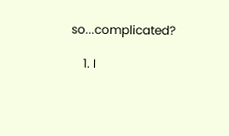so...complicated?

    1. I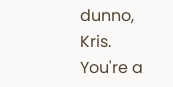dunno, Kris. You're a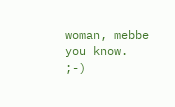woman, mebbe you know. ;-)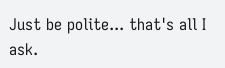Just be polite... that's all I ask.